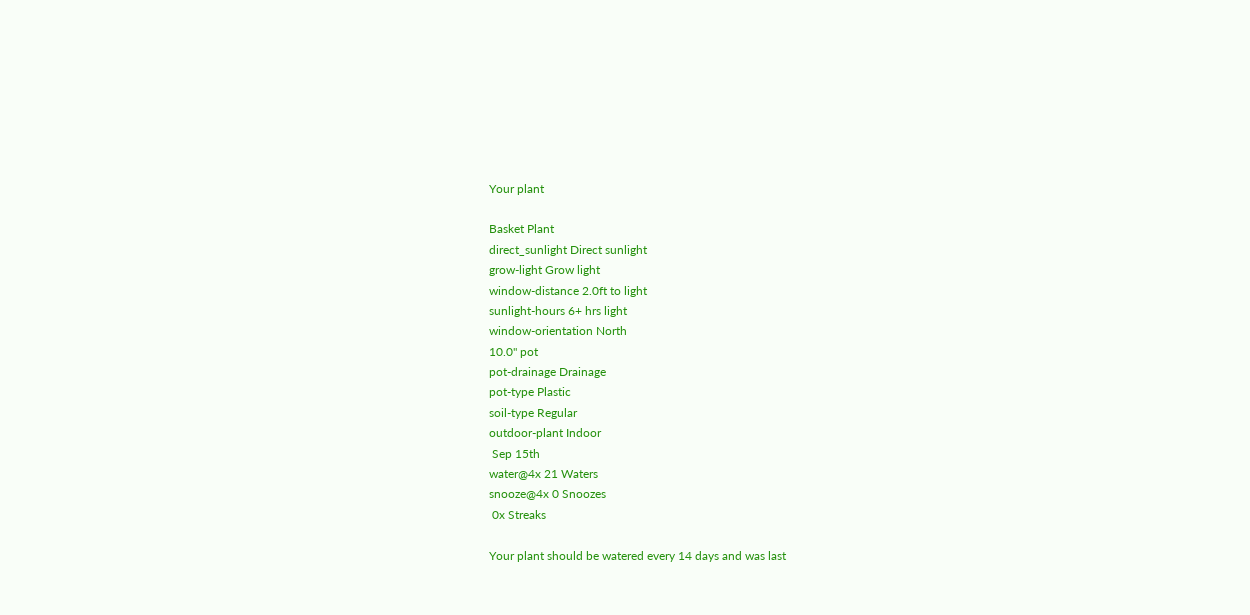Your plant

Basket Plant
direct_sunlight Direct sunlight
grow-light Grow light
window-distance 2.0ft to light
sunlight-hours 6+ hrs light
window-orientation North
10.0" pot
pot-drainage Drainage
pot-type Plastic
soil-type Regular
outdoor-plant Indoor
 Sep 15th
water@4x 21 Waters
snooze@4x 0 Snoozes
 0x Streaks

Your plant should be watered every 14 days and was last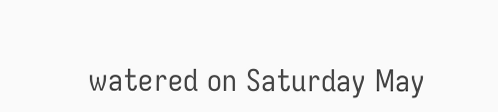watered on Saturday May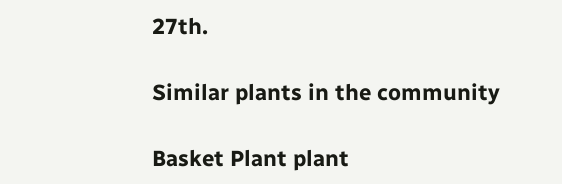27th.

Similar plants in the community

Basket Plant plant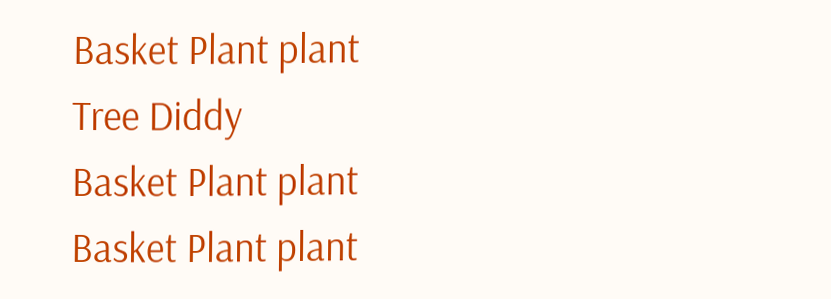Basket Plant plant
Tree Diddy
Basket Plant plant
Basket Plant plant